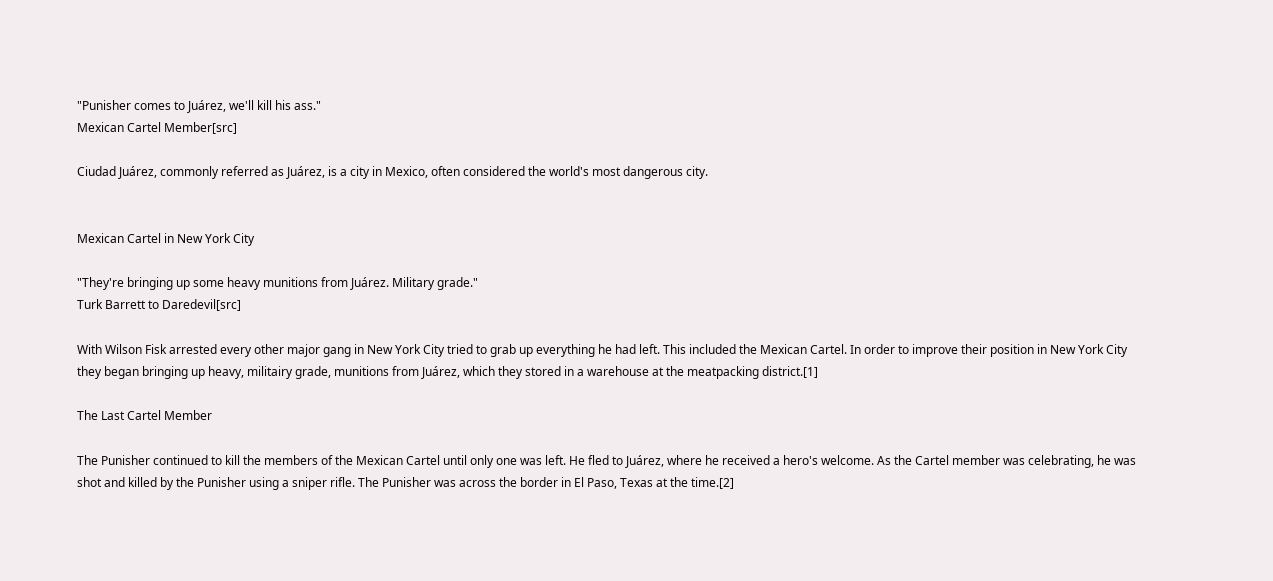"Punisher comes to Juárez, we'll kill his ass."
Mexican Cartel Member[src]

Ciudad Juárez, commonly referred as Juárez, is a city in Mexico, often considered the world's most dangerous city.


Mexican Cartel in New York City

"They're bringing up some heavy munitions from Juárez. Military grade."
Turk Barrett to Daredevil[src]

With Wilson Fisk arrested every other major gang in New York City tried to grab up everything he had left. This included the Mexican Cartel. In order to improve their position in New York City they began bringing up heavy, militairy grade, munitions from Juárez, which they stored in a warehouse at the meatpacking district.[1]

The Last Cartel Member

The Punisher continued to kill the members of the Mexican Cartel until only one was left. He fled to Juárez, where he received a hero's welcome. As the Cartel member was celebrating, he was shot and killed by the Punisher using a sniper rifle. The Punisher was across the border in El Paso, Texas at the time.[2]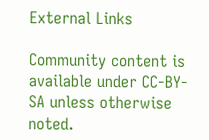External Links

Community content is available under CC-BY-SA unless otherwise noted.